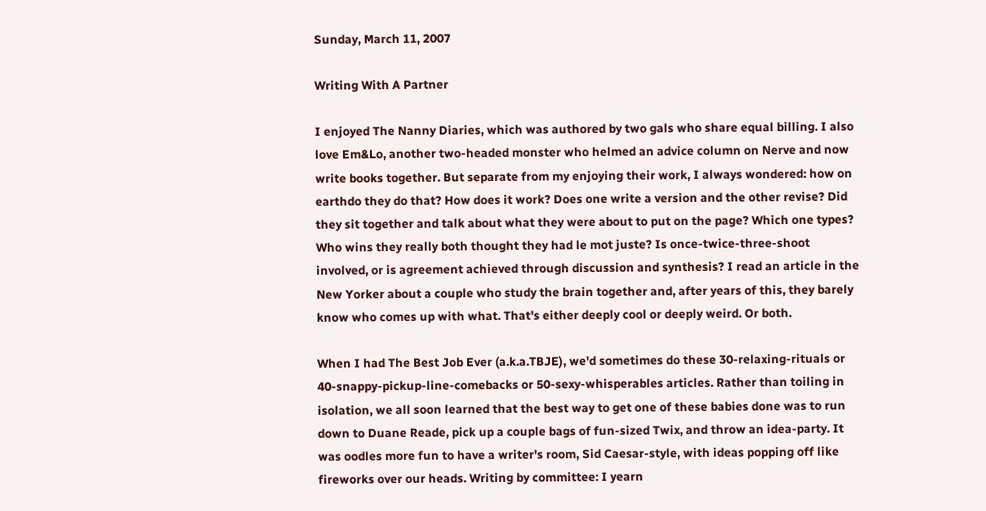Sunday, March 11, 2007

Writing With A Partner

I enjoyed The Nanny Diaries, which was authored by two gals who share equal billing. I also love Em&Lo, another two-headed monster who helmed an advice column on Nerve and now write books together. But separate from my enjoying their work, I always wondered: how on earthdo they do that? How does it work? Does one write a version and the other revise? Did they sit together and talk about what they were about to put on the page? Which one types? Who wins they really both thought they had le mot juste? Is once-twice-three-shoot involved, or is agreement achieved through discussion and synthesis? I read an article in the New Yorker about a couple who study the brain together and, after years of this, they barely know who comes up with what. That's either deeply cool or deeply weird. Or both.

When I had The Best Job Ever (a.k.a.TBJE), we'd sometimes do these 30-relaxing-rituals or 40-snappy-pickup-line-comebacks or 50-sexy-whisperables articles. Rather than toiling in isolation, we all soon learned that the best way to get one of these babies done was to run down to Duane Reade, pick up a couple bags of fun-sized Twix, and throw an idea-party. It was oodles more fun to have a writer's room, Sid Caesar-style, with ideas popping off like fireworks over our heads. Writing by committee: I yearn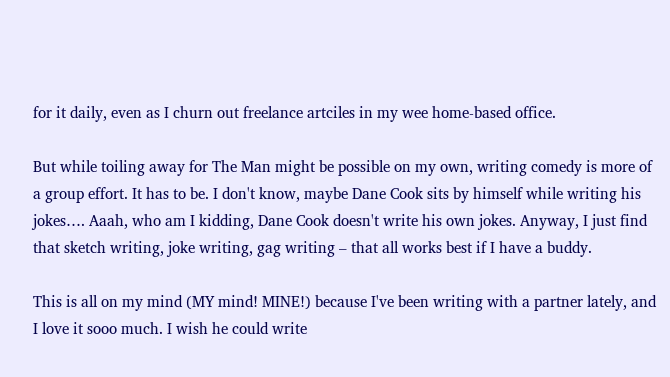for it daily, even as I churn out freelance artciles in my wee home-based office.

But while toiling away for The Man might be possible on my own, writing comedy is more of a group effort. It has to be. I don't know, maybe Dane Cook sits by himself while writing his jokes…. Aaah, who am I kidding, Dane Cook doesn't write his own jokes. Anyway, I just find that sketch writing, joke writing, gag writing – that all works best if I have a buddy.

This is all on my mind (MY mind! MINE!) because I've been writing with a partner lately, and I love it sooo much. I wish he could write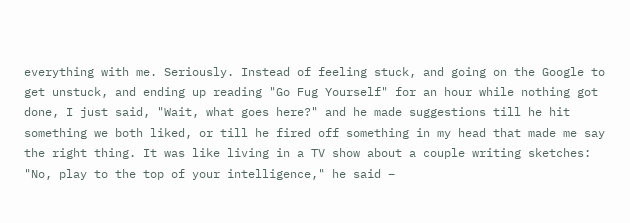everything with me. Seriously. Instead of feeling stuck, and going on the Google to get unstuck, and ending up reading "Go Fug Yourself" for an hour while nothing got done, I just said, "Wait, what goes here?" and he made suggestions till he hit something we both liked, or till he fired off something in my head that made me say the right thing. It was like living in a TV show about a couple writing sketches: "No, play to the top of your intelligence," he said –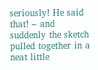seriously! He said that! – and suddenly the sketch pulled together in a neat little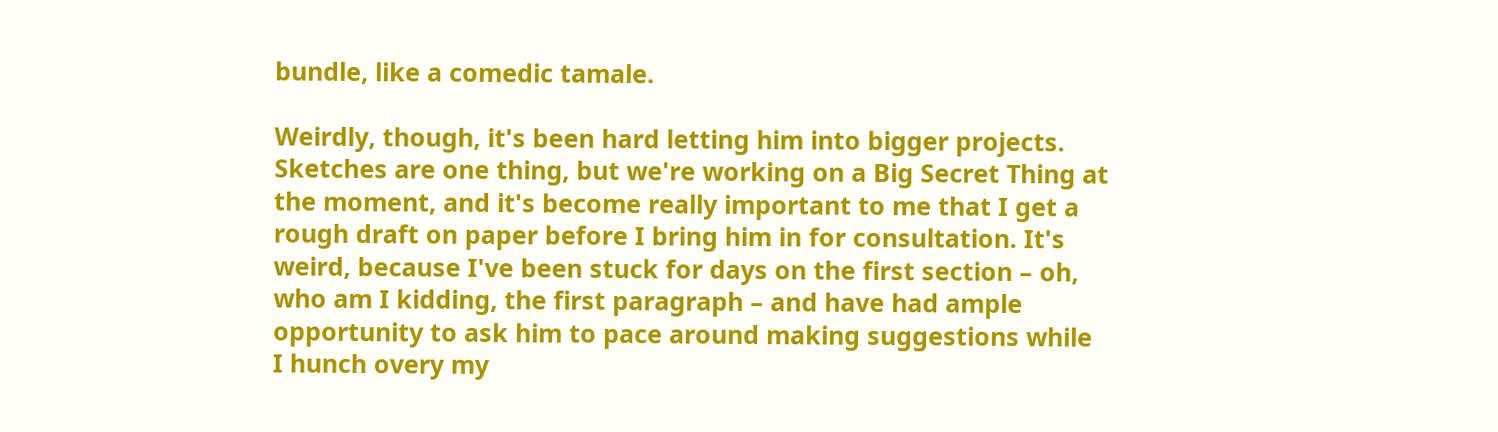bundle, like a comedic tamale.

Weirdly, though, it's been hard letting him into bigger projects. Sketches are one thing, but we're working on a Big Secret Thing at the moment, and it's become really important to me that I get a rough draft on paper before I bring him in for consultation. It's weird, because I've been stuck for days on the first section – oh, who am I kidding, the first paragraph – and have had ample opportunity to ask him to pace around making suggestions while I hunch overy my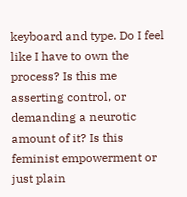keyboard and type. Do I feel like I have to own the process? Is this me asserting control, or demanding a neurotic amount of it? Is this feminist empowerment or just plain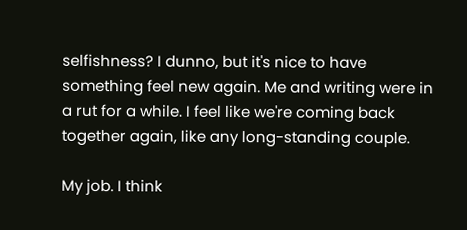selfishness? I dunno, but it's nice to have something feel new again. Me and writing were in a rut for a while. I feel like we're coming back together again, like any long-standing couple.

My job. I think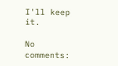I'll keep it.

No comments: